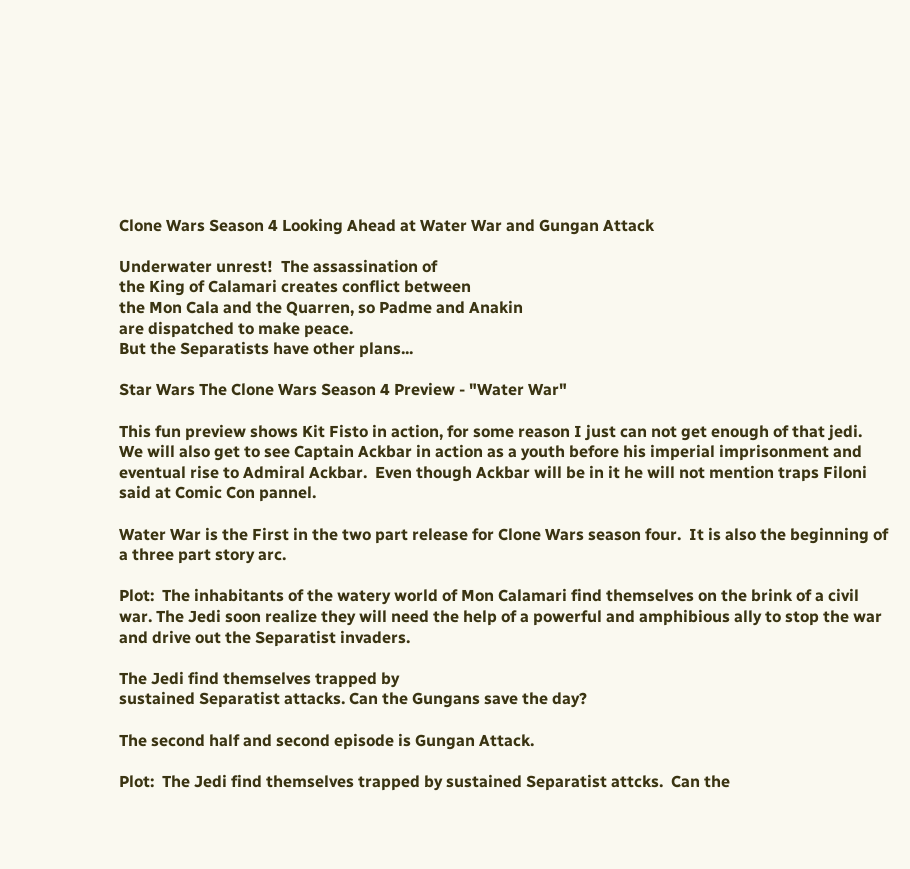Clone Wars Season 4 Looking Ahead at Water War and Gungan Attack

Underwater unrest!  The assassination of
the King of Calamari creates conflict between
the Mon Cala and the Quarren, so Padme and Anakin
are dispatched to make peace.
But the Separatists have other plans...

Star Wars The Clone Wars Season 4 Preview - "Water War"

This fun preview shows Kit Fisto in action, for some reason I just can not get enough of that jedi.  We will also get to see Captain Ackbar in action as a youth before his imperial imprisonment and eventual rise to Admiral Ackbar.  Even though Ackbar will be in it he will not mention traps Filoni said at Comic Con pannel.

Water War is the First in the two part release for Clone Wars season four.  It is also the beginning of a three part story arc.

Plot:  The inhabitants of the watery world of Mon Calamari find themselves on the brink of a civil war. The Jedi soon realize they will need the help of a powerful and amphibious ally to stop the war and drive out the Separatist invaders.

The Jedi find themselves trapped by
sustained Separatist attacks. Can the Gungans save the day?

The second half and second episode is Gungan Attack.

Plot:  The Jedi find themselves trapped by sustained Separatist attcks.  Can the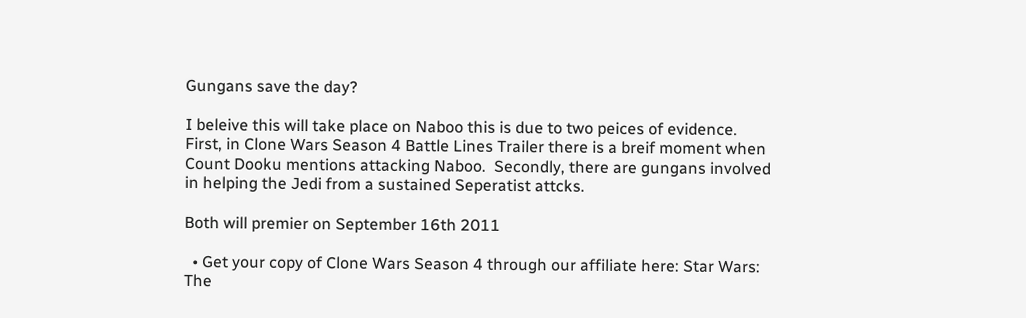Gungans save the day?

I beleive this will take place on Naboo this is due to two peices of evidence.  First, in Clone Wars Season 4 Battle Lines Trailer there is a breif moment when Count Dooku mentions attacking Naboo.  Secondly, there are gungans involved in helping the Jedi from a sustained Seperatist attcks.

Both will premier on September 16th 2011

  • Get your copy of Clone Wars Season 4 through our affiliate here: Star Wars: The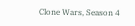Clone Wars, Season 4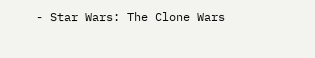- Star Wars: The Clone Wars